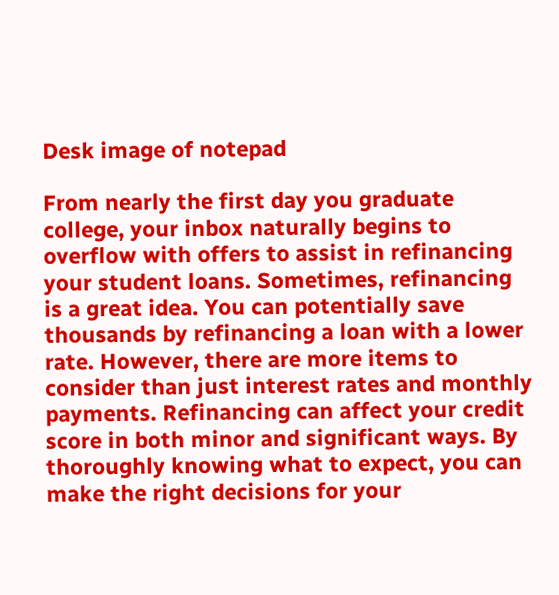Desk image of notepad

From nearly the first day you graduate college, your inbox naturally begins to overflow with offers to assist in refinancing your student loans. Sometimes, refinancing is a great idea. You can potentially save thousands by refinancing a loan with a lower rate. However, there are more items to consider than just interest rates and monthly payments. Refinancing can affect your credit score in both minor and significant ways. By thoroughly knowing what to expect, you can make the right decisions for your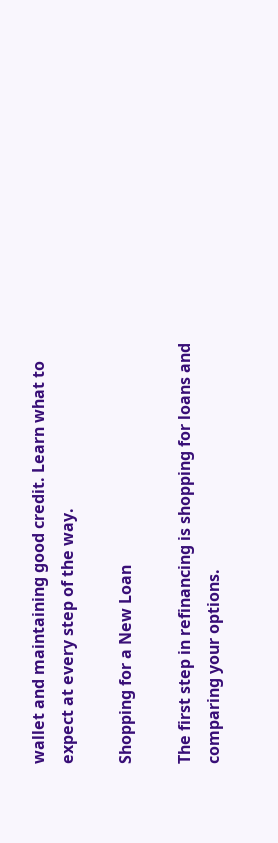wallet and maintaining good credit. Learn what to expect at every step of the way.

Shopping for a New Loan

The first step in refinancing is shopping for loans and comparing your options.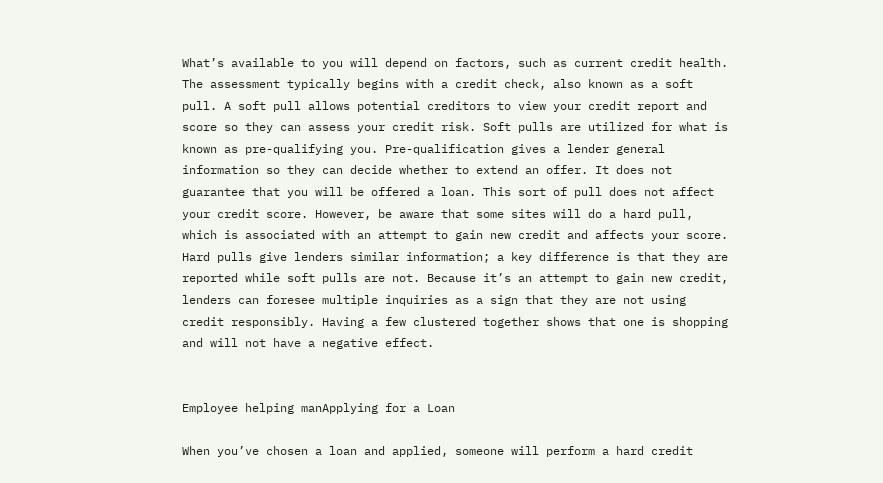What’s available to you will depend on factors, such as current credit health. The assessment typically begins with a credit check, also known as a soft pull. A soft pull allows potential creditors to view your credit report and score so they can assess your credit risk. Soft pulls are utilized for what is known as pre-qualifying you. Pre-qualification gives a lender general information so they can decide whether to extend an offer. It does not guarantee that you will be offered a loan. This sort of pull does not affect your credit score. However, be aware that some sites will do a hard pull, which is associated with an attempt to gain new credit and affects your score. Hard pulls give lenders similar information; a key difference is that they are reported while soft pulls are not. Because it’s an attempt to gain new credit, lenders can foresee multiple inquiries as a sign that they are not using credit responsibly. Having a few clustered together shows that one is shopping and will not have a negative effect.


Employee helping manApplying for a Loan

When you’ve chosen a loan and applied, someone will perform a hard credit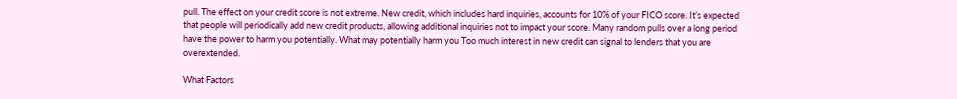pull. The effect on your credit score is not extreme. New credit, which includes hard inquiries, accounts for 10% of your FICO score. It’s expected that people will periodically add new credit products, allowing additional inquiries not to impact your score. Many random pulls over a long period have the power to harm you potentially. What may potentially harm you Too much interest in new credit can signal to lenders that you are overextended.

What Factors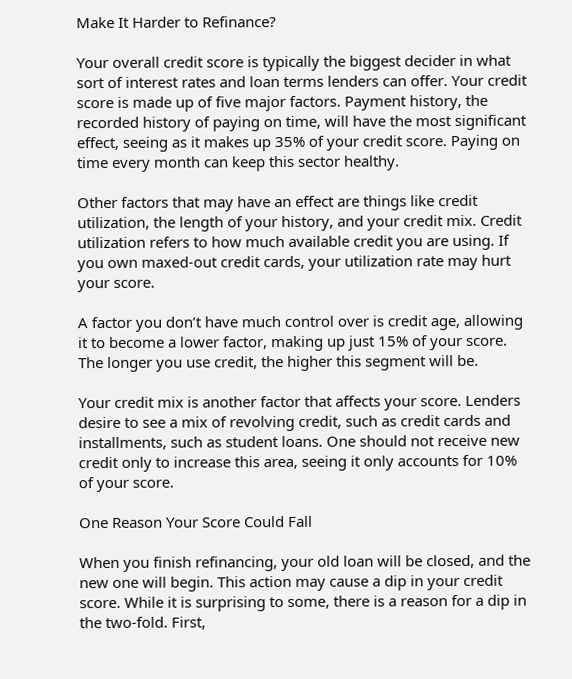Make It Harder to Refinance?

Your overall credit score is typically the biggest decider in what sort of interest rates and loan terms lenders can offer. Your credit score is made up of five major factors. Payment history, the recorded history of paying on time, will have the most significant effect, seeing as it makes up 35% of your credit score. Paying on time every month can keep this sector healthy.

Other factors that may have an effect are things like credit utilization, the length of your history, and your credit mix. Credit utilization refers to how much available credit you are using. If you own maxed-out credit cards, your utilization rate may hurt your score.

A factor you don’t have much control over is credit age, allowing it to become a lower factor, making up just 15% of your score. The longer you use credit, the higher this segment will be.

Your credit mix is another factor that affects your score. Lenders desire to see a mix of revolving credit, such as credit cards and installments, such as student loans. One should not receive new credit only to increase this area, seeing it only accounts for 10% of your score.

One Reason Your Score Could Fall

When you finish refinancing, your old loan will be closed, and the new one will begin. This action may cause a dip in your credit score. While it is surprising to some, there is a reason for a dip in the two-fold. First,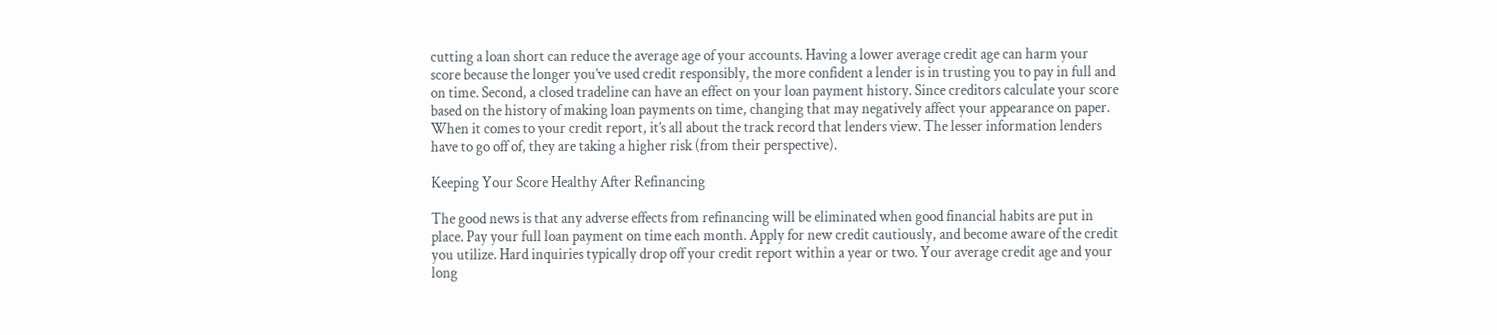cutting a loan short can reduce the average age of your accounts. Having a lower average credit age can harm your score because the longer you’ve used credit responsibly, the more confident a lender is in trusting you to pay in full and on time. Second, a closed tradeline can have an effect on your loan payment history. Since creditors calculate your score based on the history of making loan payments on time, changing that may negatively affect your appearance on paper. When it comes to your credit report, it’s all about the track record that lenders view. The lesser information lenders have to go off of, they are taking a higher risk (from their perspective).

Keeping Your Score Healthy After Refinancing

The good news is that any adverse effects from refinancing will be eliminated when good financial habits are put in place. Pay your full loan payment on time each month. Apply for new credit cautiously, and become aware of the credit you utilize. Hard inquiries typically drop off your credit report within a year or two. Your average credit age and your long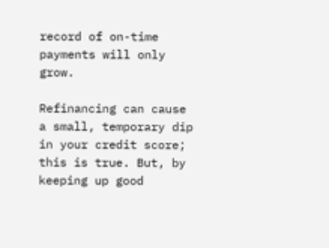record of on-time payments will only grow.

Refinancing can cause a small, temporary dip in your credit score; this is true. But, by keeping up good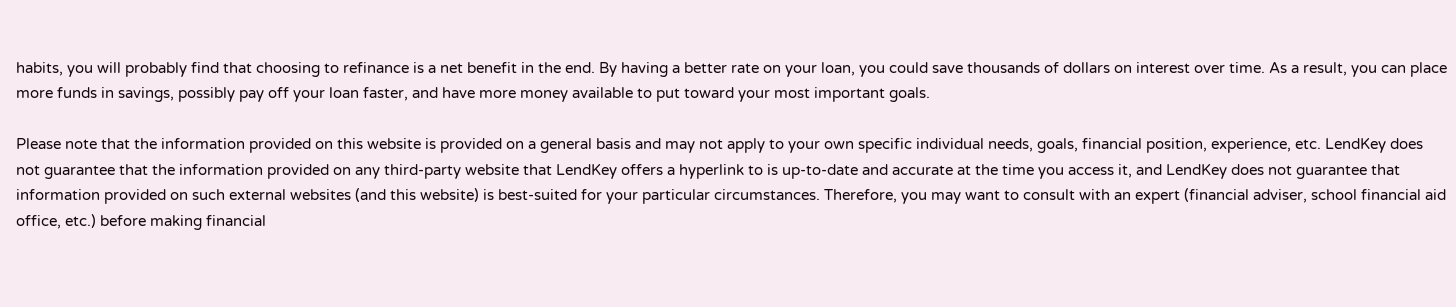habits, you will probably find that choosing to refinance is a net benefit in the end. By having a better rate on your loan, you could save thousands of dollars on interest over time. As a result, you can place more funds in savings, possibly pay off your loan faster, and have more money available to put toward your most important goals.

Please note that the information provided on this website is provided on a general basis and may not apply to your own specific individual needs, goals, financial position, experience, etc. LendKey does not guarantee that the information provided on any third-party website that LendKey offers a hyperlink to is up-to-date and accurate at the time you access it, and LendKey does not guarantee that information provided on such external websites (and this website) is best-suited for your particular circumstances. Therefore, you may want to consult with an expert (financial adviser, school financial aid office, etc.) before making financial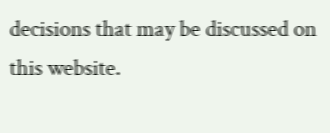decisions that may be discussed on this website.